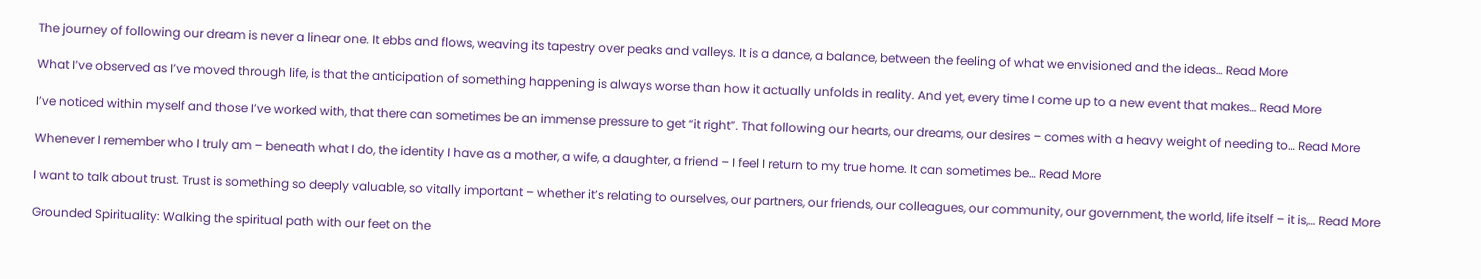The journey of following our dream is never a linear one. It ebbs and flows, weaving its tapestry over peaks and valleys. It is a dance, a balance, between the feeling of what we envisioned and the ideas… Read More

What I’ve observed as I’ve moved through life, is that the anticipation of something happening is always worse than how it actually unfolds in reality. And yet, every time I come up to a new event that makes… Read More

I’ve noticed within myself and those I’ve worked with, that there can sometimes be an immense pressure to get “it right”. That following our hearts, our dreams, our desires – comes with a heavy weight of needing to… Read More

Whenever I remember who I truly am – beneath what I do, the identity I have as a mother, a wife, a daughter, a friend – I feel I return to my true home. It can sometimes be… Read More

I want to talk about trust. Trust is something so deeply valuable, so vitally important – whether it’s relating to ourselves, our partners, our friends, our colleagues, our community, our government, the world, life itself – it is,… Read More

Grounded Spirituality: Walking the spiritual path with our feet on the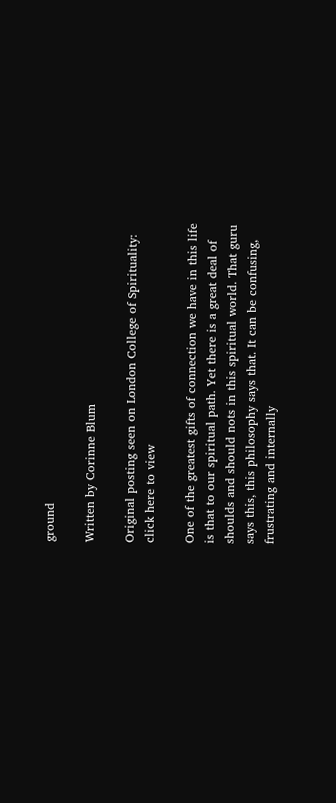ground

Written by Corinne Blum

Original posting seen on London College of Spirituality: click here to view

One of the greatest gifts of connection we have in this life is that to our spiritual path. Yet there is a great deal of shoulds and should nots in this spiritual world. That guru says this, this philosophy says that. It can be confusing, frustrating and internally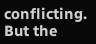conflicting. But the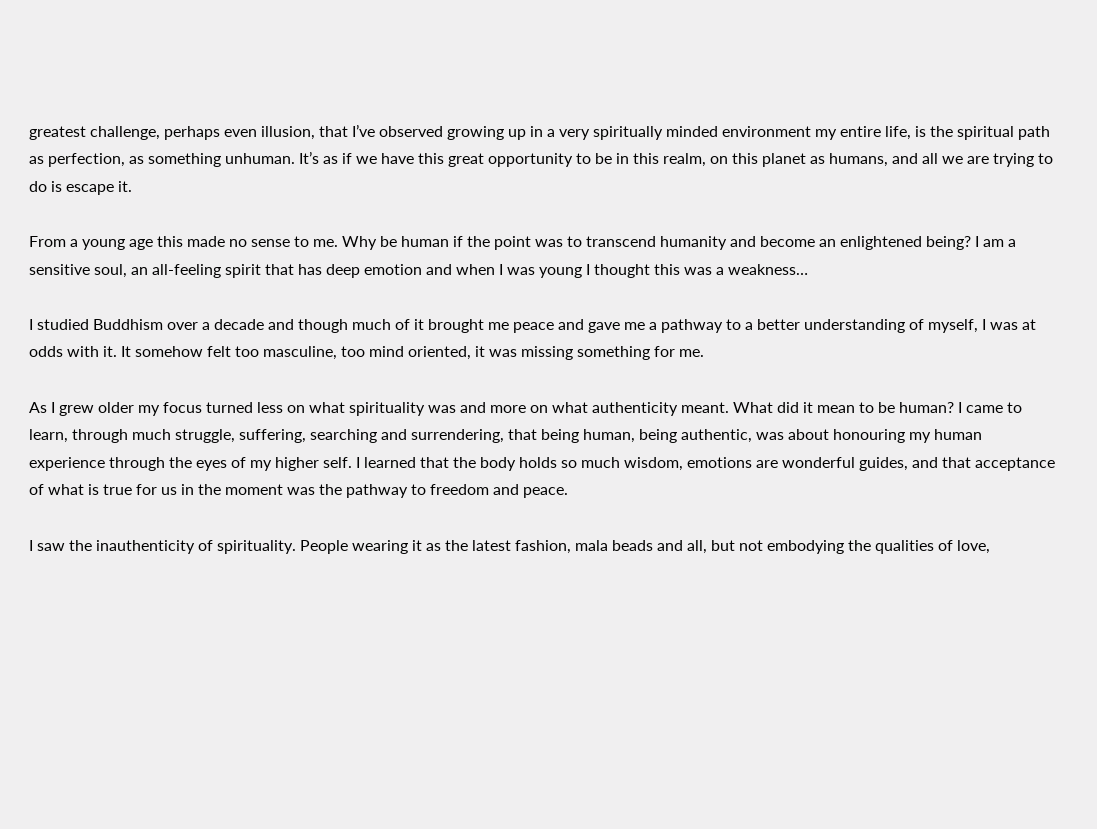greatest challenge, perhaps even illusion, that I’ve observed growing up in a very spiritually minded environment my entire life, is the spiritual path as perfection, as something unhuman. It’s as if we have this great opportunity to be in this realm, on this planet as humans, and all we are trying to do is escape it.

From a young age this made no sense to me. Why be human if the point was to transcend humanity and become an enlightened being? I am a sensitive soul, an all-feeling spirit that has deep emotion and when I was young I thought this was a weakness…

I studied Buddhism over a decade and though much of it brought me peace and gave me a pathway to a better understanding of myself, I was at odds with it. It somehow felt too masculine, too mind oriented, it was missing something for me.

As I grew older my focus turned less on what spirituality was and more on what authenticity meant. What did it mean to be human? I came to learn, through much struggle, suffering, searching and surrendering, that being human, being authentic, was about honouring my human experience through the eyes of my higher self. I learned that the body holds so much wisdom, emotions are wonderful guides, and that acceptance of what is true for us in the moment was the pathway to freedom and peace.

I saw the inauthenticity of spirituality. People wearing it as the latest fashion, mala beads and all, but not embodying the qualities of love,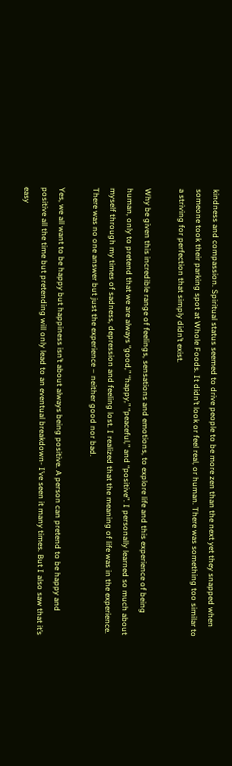kindness and compassion. Spiritual status seemed to drive people to be more zen than the next yet they snapped when someone took their parking spot at Whole Foods. It didn’t look or feel real, or human. There was something too similar to a striving for perfection that simply didn’t exist.

Why be given this incredible range of feelings, sensations and emotions, to explore life and this experience of being human, only to pretend that we are always “good,” “happy,” “peaceful,” and “positive”. I personally learned so much about myself through my times of sadness, depression and feeling lost. I realized that the meaning of life was in the experience. There was no one answer but just the experience – neither good nor bad.

Yes, we all want to be happy but happiness isn’t about always being positive. A person can pretend to be happy and positive all the time but pretending will only lead to an eventual breakdown- I’ve seen it many times. But I also saw that it’s easy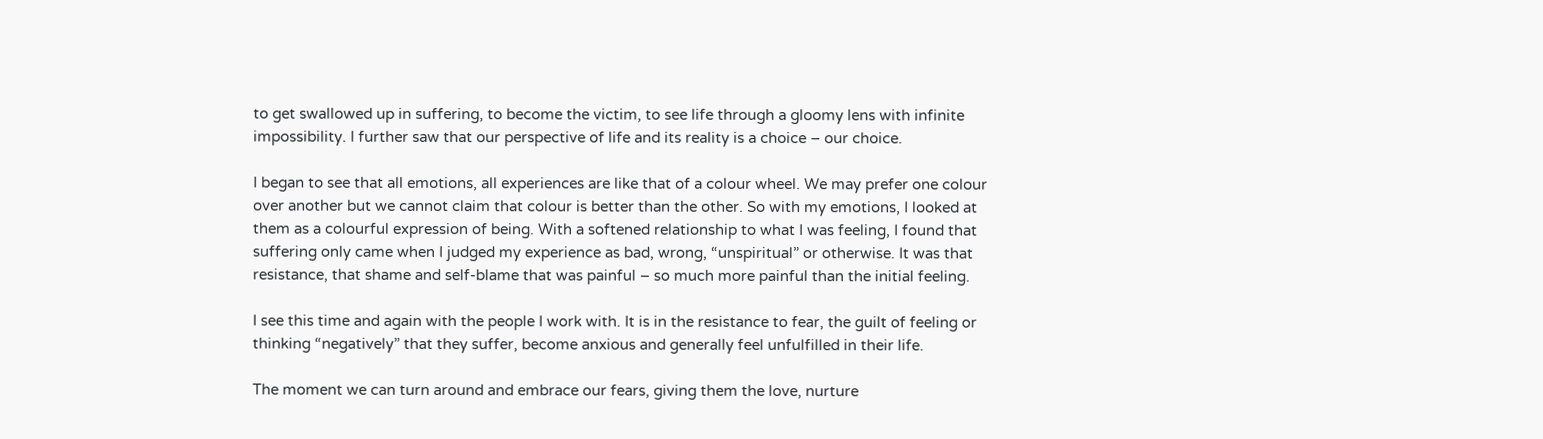to get swallowed up in suffering, to become the victim, to see life through a gloomy lens with infinite impossibility. I further saw that our perspective of life and its reality is a choice – our choice.

I began to see that all emotions, all experiences are like that of a colour wheel. We may prefer one colour over another but we cannot claim that colour is better than the other. So with my emotions, I looked at them as a colourful expression of being. With a softened relationship to what I was feeling, I found that suffering only came when I judged my experience as bad, wrong, “unspiritual” or otherwise. It was that resistance, that shame and self-blame that was painful – so much more painful than the initial feeling.

I see this time and again with the people I work with. It is in the resistance to fear, the guilt of feeling or thinking “negatively” that they suffer, become anxious and generally feel unfulfilled in their life.

The moment we can turn around and embrace our fears, giving them the love, nurture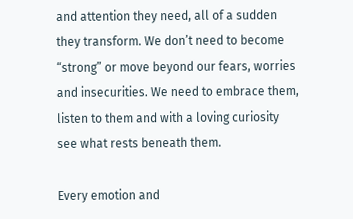and attention they need, all of a sudden they transform. We don’t need to become “strong” or move beyond our fears, worries and insecurities. We need to embrace them, listen to them and with a loving curiosity see what rests beneath them.

Every emotion and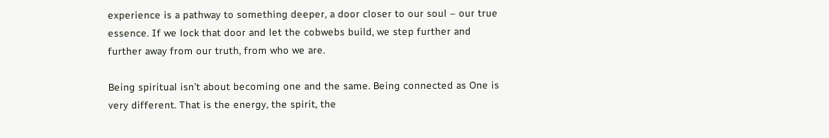experience is a pathway to something deeper, a door closer to our soul – our true essence. If we lock that door and let the cobwebs build, we step further and further away from our truth, from who we are.

Being spiritual isn’t about becoming one and the same. Being connected as One is very different. That is the energy, the spirit, the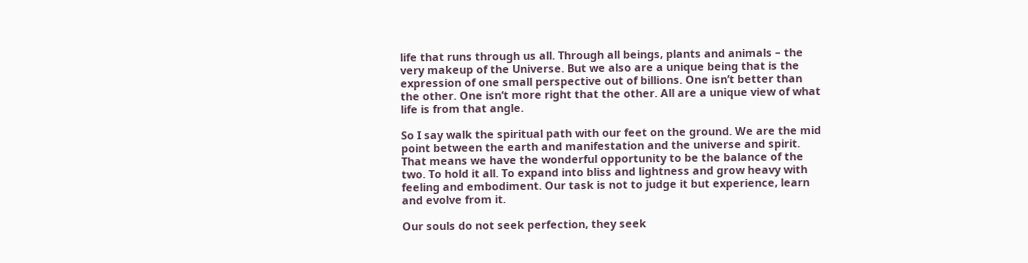life that runs through us all. Through all beings, plants and animals – the very makeup of the Universe. But we also are a unique being that is the expression of one small perspective out of billions. One isn’t better than the other. One isn’t more right that the other. All are a unique view of what life is from that angle.

So I say walk the spiritual path with our feet on the ground. We are the mid point between the earth and manifestation and the universe and spirit. That means we have the wonderful opportunity to be the balance of the two. To hold it all. To expand into bliss and lightness and grow heavy with feeling and embodiment. Our task is not to judge it but experience, learn and evolve from it.

Our souls do not seek perfection, they seek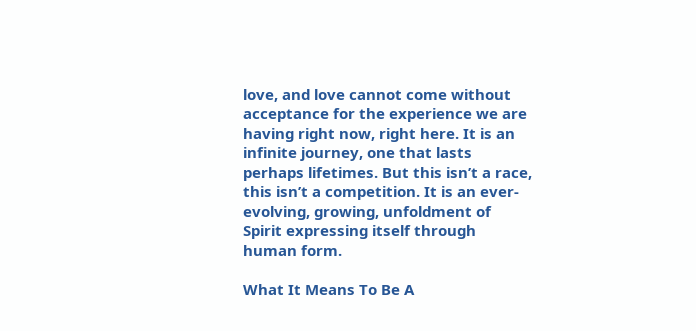love, and love cannot come without acceptance for the experience we are having right now, right here. It is an infinite journey, one that lasts perhaps lifetimes. But this isn’t a race, this isn’t a competition. It is an ever-evolving, growing, unfoldment of Spirit expressing itself through human form.

What It Means To Be A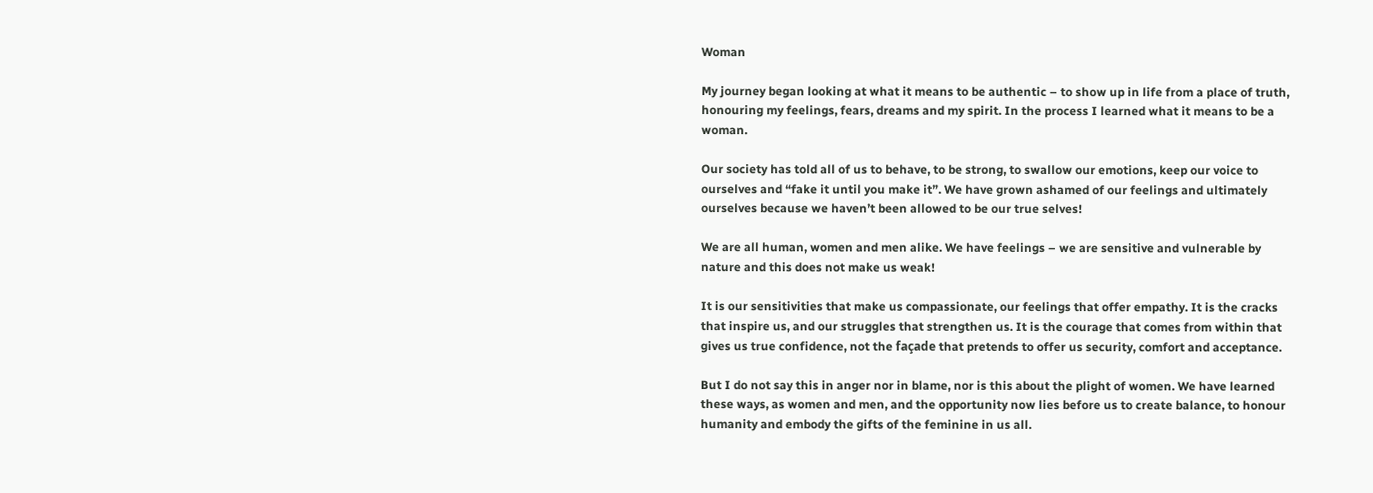Woman

My journey began looking at what it means to be authentic – to show up in life from a place of truth, honouring my feelings, fears, dreams and my spirit. In the process I learned what it means to be a woman.

Our society has told all of us to behave, to be strong, to swallow our emotions, keep our voice to ourselves and “fake it until you make it”. We have grown ashamed of our feelings and ultimately ourselves because we haven’t been allowed to be our true selves!

We are all human, women and men alike. We have feelings – we are sensitive and vulnerable by nature and this does not make us weak!

It is our sensitivities that make us compassionate, our feelings that offer empathy. It is the cracks that inspire us, and our struggles that strengthen us. It is the courage that comes from within that gives us true confidence, not the façade that pretends to offer us security, comfort and acceptance.

But I do not say this in anger nor in blame, nor is this about the plight of women. We have learned these ways, as women and men, and the opportunity now lies before us to create balance, to honour humanity and embody the gifts of the feminine in us all.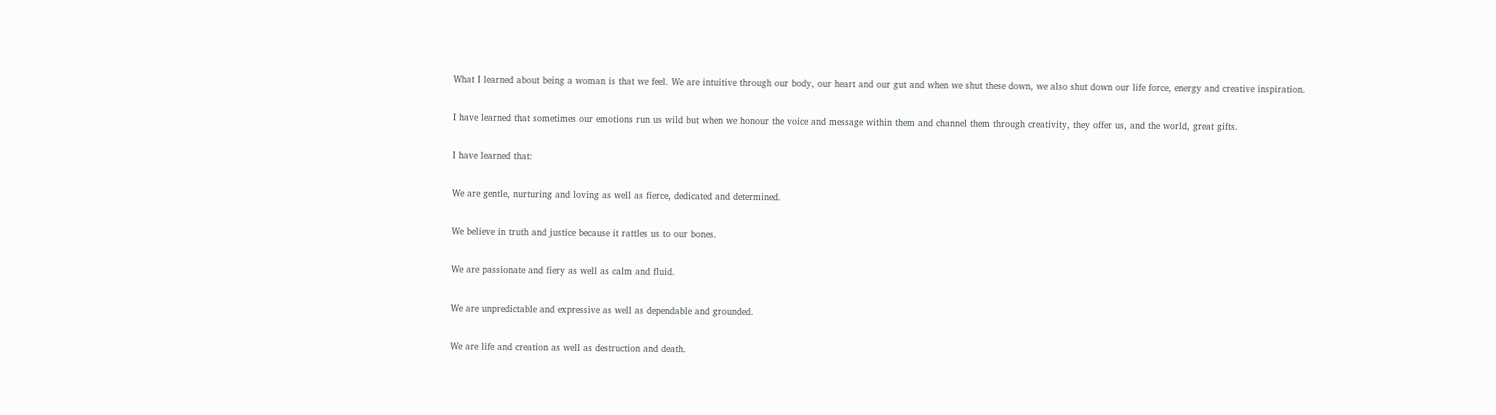What I learned about being a woman is that we feel. We are intuitive through our body, our heart and our gut and when we shut these down, we also shut down our life force, energy and creative inspiration.

I have learned that sometimes our emotions run us wild but when we honour the voice and message within them and channel them through creativity, they offer us, and the world, great gifts.

I have learned that:

We are gentle, nurturing and loving as well as fierce, dedicated and determined.

We believe in truth and justice because it rattles us to our bones.

We are passionate and fiery as well as calm and fluid.

We are unpredictable and expressive as well as dependable and grounded.

We are life and creation as well as destruction and death.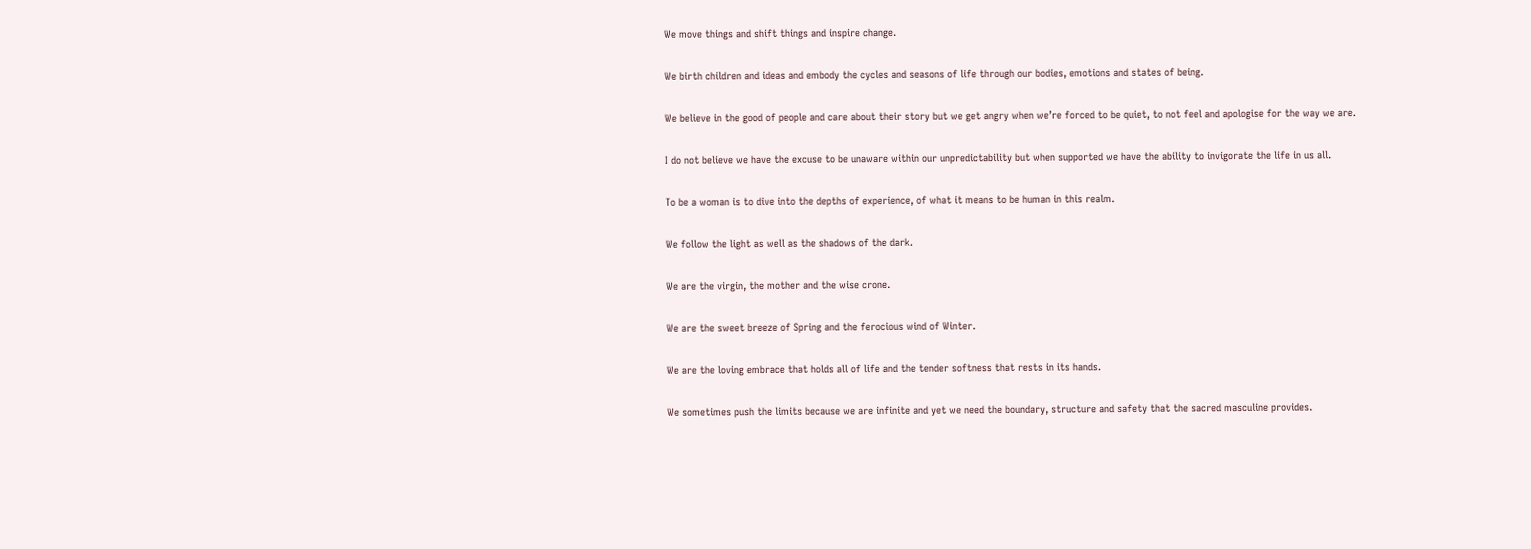We move things and shift things and inspire change.

We birth children and ideas and embody the cycles and seasons of life through our bodies, emotions and states of being.

We believe in the good of people and care about their story but we get angry when we’re forced to be quiet, to not feel and apologise for the way we are.

I do not believe we have the excuse to be unaware within our unpredictability but when supported we have the ability to invigorate the life in us all.

To be a woman is to dive into the depths of experience, of what it means to be human in this realm.

We follow the light as well as the shadows of the dark.

We are the virgin, the mother and the wise crone.

We are the sweet breeze of Spring and the ferocious wind of Winter.

We are the loving embrace that holds all of life and the tender softness that rests in its hands.

We sometimes push the limits because we are infinite and yet we need the boundary, structure and safety that the sacred masculine provides.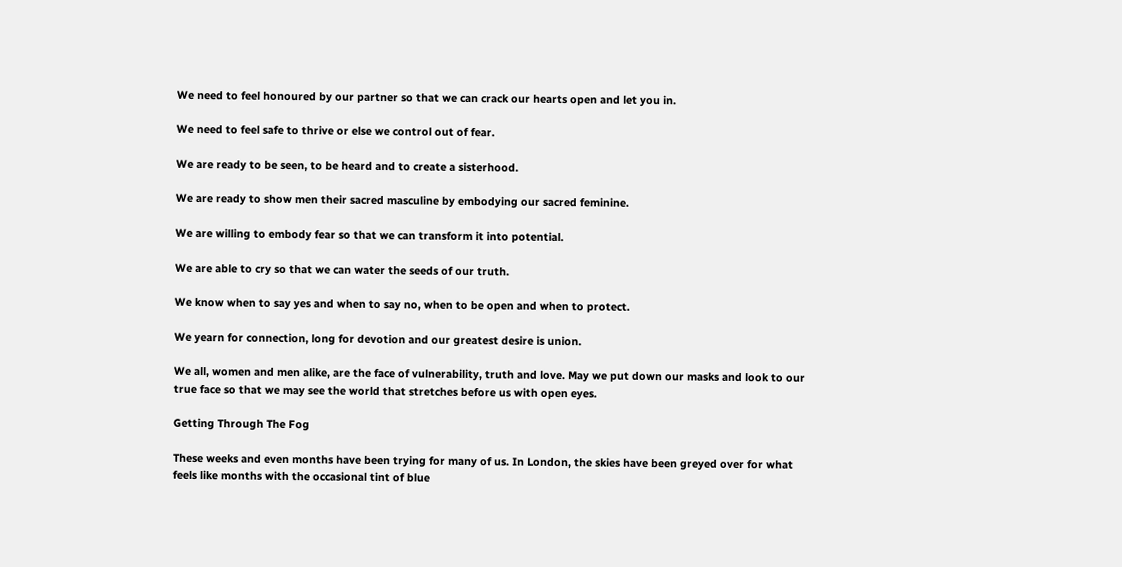We need to feel honoured by our partner so that we can crack our hearts open and let you in.

We need to feel safe to thrive or else we control out of fear.

We are ready to be seen, to be heard and to create a sisterhood.

We are ready to show men their sacred masculine by embodying our sacred feminine.

We are willing to embody fear so that we can transform it into potential.

We are able to cry so that we can water the seeds of our truth.

We know when to say yes and when to say no, when to be open and when to protect.

We yearn for connection, long for devotion and our greatest desire is union.

We all, women and men alike, are the face of vulnerability, truth and love. May we put down our masks and look to our true face so that we may see the world that stretches before us with open eyes.

Getting Through The Fog

These weeks and even months have been trying for many of us. In London, the skies have been greyed over for what feels like months with the occasional tint of blue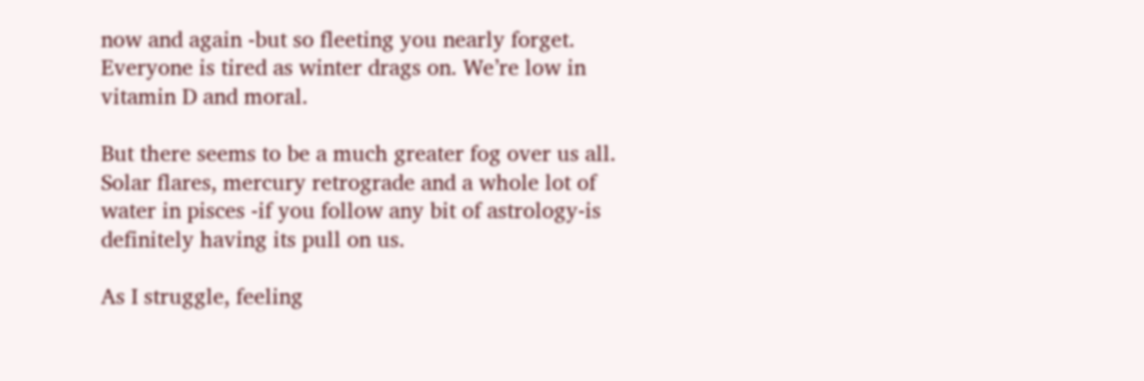now and again -but so fleeting you nearly forget. Everyone is tired as winter drags on. We’re low in vitamin D and moral.

But there seems to be a much greater fog over us all. Solar flares, mercury retrograde and a whole lot of water in pisces -if you follow any bit of astrology-is definitely having its pull on us.

As I struggle, feeling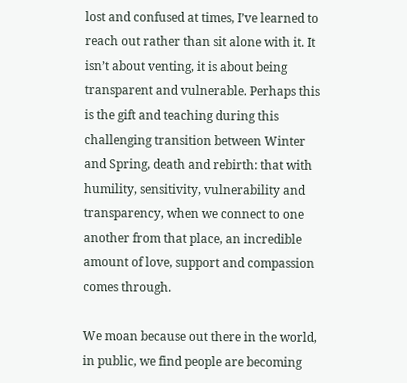lost and confused at times, I’ve learned to reach out rather than sit alone with it. It isn’t about venting, it is about being transparent and vulnerable. Perhaps this is the gift and teaching during this challenging transition between Winter and Spring, death and rebirth: that with humility, sensitivity, vulnerability and transparency, when we connect to one another from that place, an incredible amount of love, support and compassion comes through.

We moan because out there in the world, in public, we find people are becoming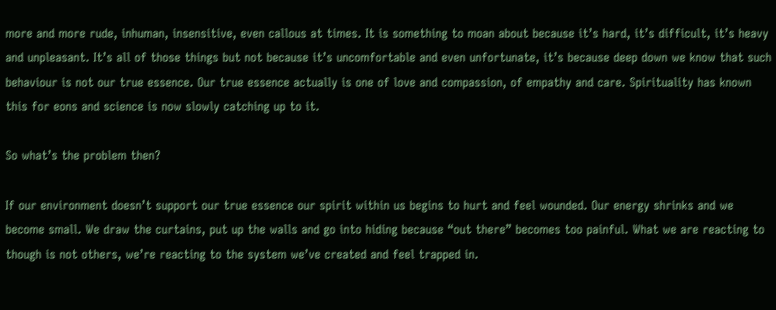more and more rude, inhuman, insensitive, even callous at times. It is something to moan about because it’s hard, it’s difficult, it’s heavy and unpleasant. It’s all of those things but not because it’s uncomfortable and even unfortunate, it’s because deep down we know that such behaviour is not our true essence. Our true essence actually is one of love and compassion, of empathy and care. Spirituality has known this for eons and science is now slowly catching up to it.

So what’s the problem then?

If our environment doesn’t support our true essence our spirit within us begins to hurt and feel wounded. Our energy shrinks and we become small. We draw the curtains, put up the walls and go into hiding because “out there” becomes too painful. What we are reacting to though is not others, we’re reacting to the system we’ve created and feel trapped in.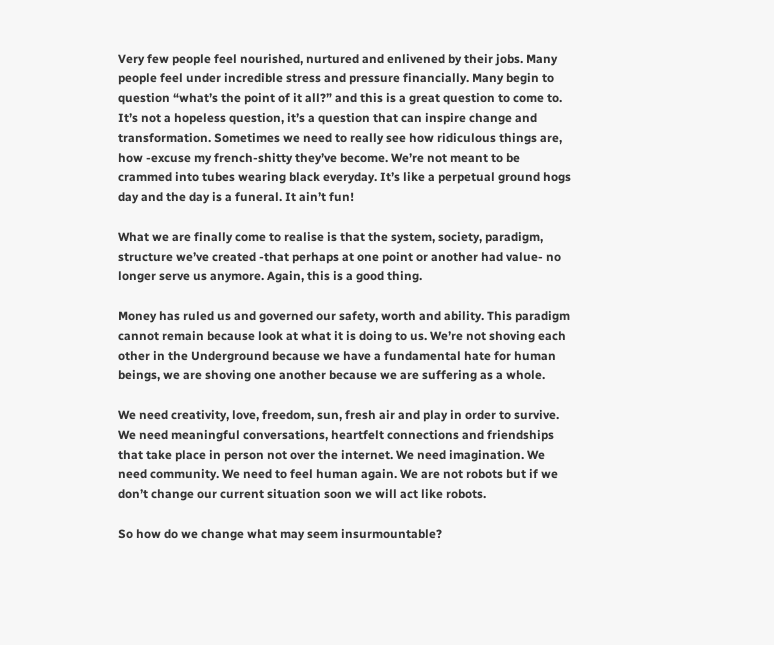Very few people feel nourished, nurtured and enlivened by their jobs. Many people feel under incredible stress and pressure financially. Many begin to question “what’s the point of it all?” and this is a great question to come to. It’s not a hopeless question, it’s a question that can inspire change and transformation. Sometimes we need to really see how ridiculous things are, how -excuse my french-shitty they’ve become. We’re not meant to be crammed into tubes wearing black everyday. It’s like a perpetual ground hogs day and the day is a funeral. It ain’t fun!

What we are finally come to realise is that the system, society, paradigm, structure we’ve created -that perhaps at one point or another had value- no longer serve us anymore. Again, this is a good thing.

Money has ruled us and governed our safety, worth and ability. This paradigm cannot remain because look at what it is doing to us. We’re not shoving each other in the Underground because we have a fundamental hate for human beings, we are shoving one another because we are suffering as a whole.

We need creativity, love, freedom, sun, fresh air and play in order to survive. We need meaningful conversations, heartfelt connections and friendships that take place in person not over the internet. We need imagination. We need community. We need to feel human again. We are not robots but if we don’t change our current situation soon we will act like robots.

So how do we change what may seem insurmountable?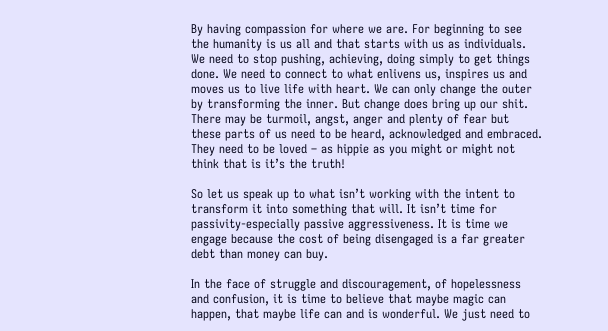By having compassion for where we are. For beginning to see the humanity is us all and that starts with us as individuals. We need to stop pushing, achieving, doing simply to get things done. We need to connect to what enlivens us, inspires us and moves us to live life with heart. We can only change the outer by transforming the inner. But change does bring up our shit. There may be turmoil, angst, anger and plenty of fear but these parts of us need to be heard, acknowledged and embraced. They need to be loved – as hippie as you might or might not think that is it’s the truth!

So let us speak up to what isn’t working with the intent to transform it into something that will. It isn’t time for passivity-especially passive aggressiveness. It is time we engage because the cost of being disengaged is a far greater debt than money can buy.

In the face of struggle and discouragement, of hopelessness and confusion, it is time to believe that maybe magic can happen, that maybe life can and is wonderful. We just need to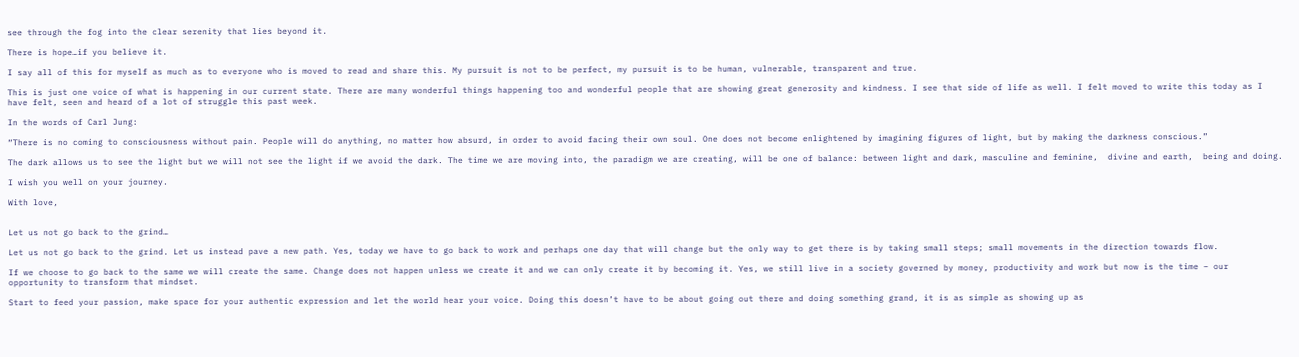see through the fog into the clear serenity that lies beyond it.

There is hope…if you believe it.

I say all of this for myself as much as to everyone who is moved to read and share this. My pursuit is not to be perfect, my pursuit is to be human, vulnerable, transparent and true.

This is just one voice of what is happening in our current state. There are many wonderful things happening too and wonderful people that are showing great generosity and kindness. I see that side of life as well. I felt moved to write this today as I have felt, seen and heard of a lot of struggle this past week.

In the words of Carl Jung:

“There is no coming to consciousness without pain. People will do anything, no matter how absurd, in order to avoid facing their own soul. One does not become enlightened by imagining figures of light, but by making the darkness conscious.”

The dark allows us to see the light but we will not see the light if we avoid the dark. The time we are moving into, the paradigm we are creating, will be one of balance: between light and dark, masculine and feminine,  divine and earth,  being and doing.

I wish you well on your journey.

With love,


Let us not go back to the grind…

Let us not go back to the grind. Let us instead pave a new path. Yes, today we have to go back to work and perhaps one day that will change but the only way to get there is by taking small steps; small movements in the direction towards flow.

If we choose to go back to the same we will create the same. Change does not happen unless we create it and we can only create it by becoming it. Yes, we still live in a society governed by money, productivity and work but now is the time – our opportunity to transform that mindset.

Start to feed your passion, make space for your authentic expression and let the world hear your voice. Doing this doesn’t have to be about going out there and doing something grand, it is as simple as showing up as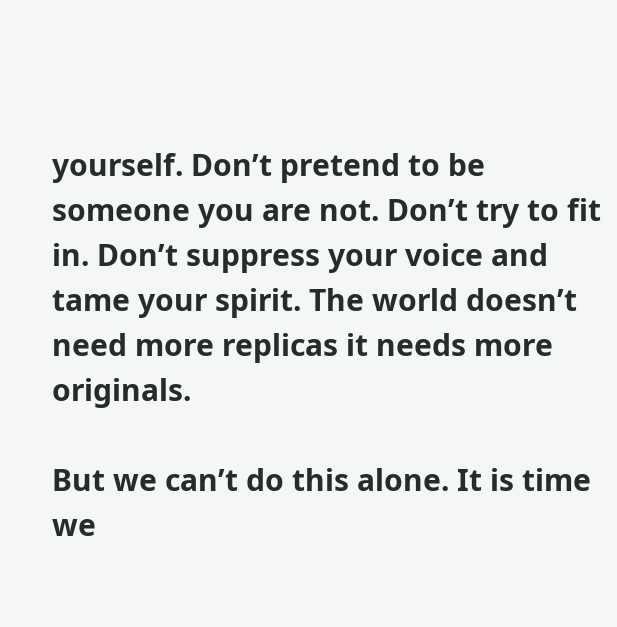yourself. Don’t pretend to be someone you are not. Don’t try to fit in. Don’t suppress your voice and tame your spirit. The world doesn’t need more replicas it needs more originals.

But we can’t do this alone. It is time we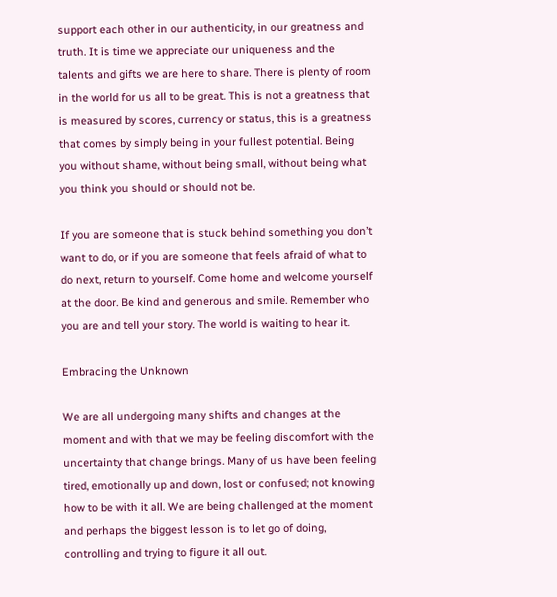support each other in our authenticity, in our greatness and truth. It is time we appreciate our uniqueness and the talents and gifts we are here to share. There is plenty of room in the world for us all to be great. This is not a greatness that is measured by scores, currency or status, this is a greatness that comes by simply being in your fullest potential. Being you without shame, without being small, without being what you think you should or should not be.

If you are someone that is stuck behind something you don’t want to do, or if you are someone that feels afraid of what to do next, return to yourself. Come home and welcome yourself at the door. Be kind and generous and smile. Remember who you are and tell your story. The world is waiting to hear it.

Embracing the Unknown

We are all undergoing many shifts and changes at the moment and with that we may be feeling discomfort with the uncertainty that change brings. Many of us have been feeling tired, emotionally up and down, lost or confused; not knowing how to be with it all. We are being challenged at the moment and perhaps the biggest lesson is to let go of doing, controlling and trying to figure it all out.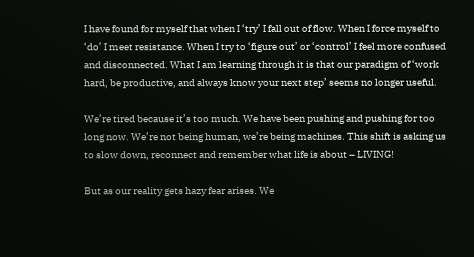I have found for myself that when I ‘try’ I fall out of flow. When I force myself to ‘do’ I meet resistance. When I try to ‘figure out’ or ‘control’ I feel more confused and disconnected. What I am learning through it is that our paradigm of ‘work hard, be productive, and always know your next step’ seems no longer useful.

We’re tired because it’s too much. We have been pushing and pushing for too long now. We’re not being human, we’re being machines. This shift is asking us to slow down, reconnect and remember what life is about – LIVING!

But as our reality gets hazy fear arises. We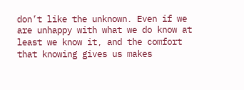don’t like the unknown. Even if we are unhappy with what we do know at least we know it, and the comfort that knowing gives us makes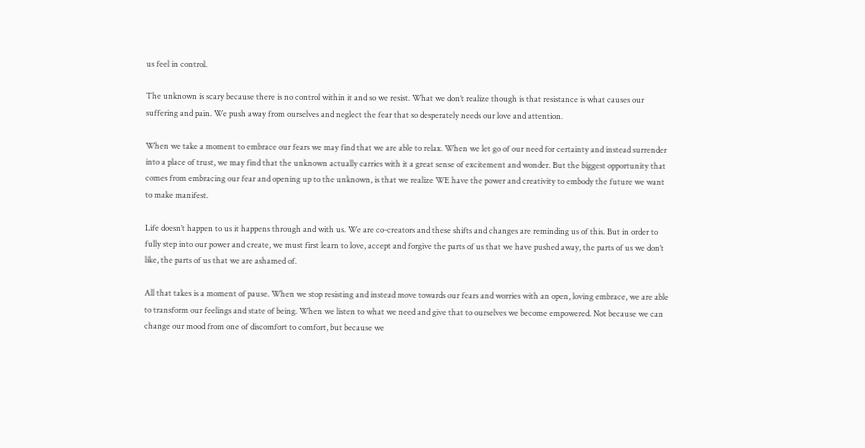us feel in control.

The unknown is scary because there is no control within it and so we resist. What we don’t realize though is that resistance is what causes our suffering and pain. We push away from ourselves and neglect the fear that so desperately needs our love and attention.

When we take a moment to embrace our fears we may find that we are able to relax. When we let go of our need for certainty and instead surrender into a place of trust, we may find that the unknown actually carries with it a great sense of excitement and wonder. But the biggest opportunity that comes from embracing our fear and opening up to the unknown, is that we realize WE have the power and creativity to embody the future we want to make manifest.

Life doesn’t happen to us it happens through and with us. We are co-creators and these shifts and changes are reminding us of this. But in order to fully step into our power and create, we must first learn to love, accept and forgive the parts of us that we have pushed away, the parts of us we don’t like, the parts of us that we are ashamed of.

All that takes is a moment of pause. When we stop resisting and instead move towards our fears and worries with an open, loving embrace, we are able to transform our feelings and state of being. When we listen to what we need and give that to ourselves we become empowered. Not because we can change our mood from one of discomfort to comfort, but because we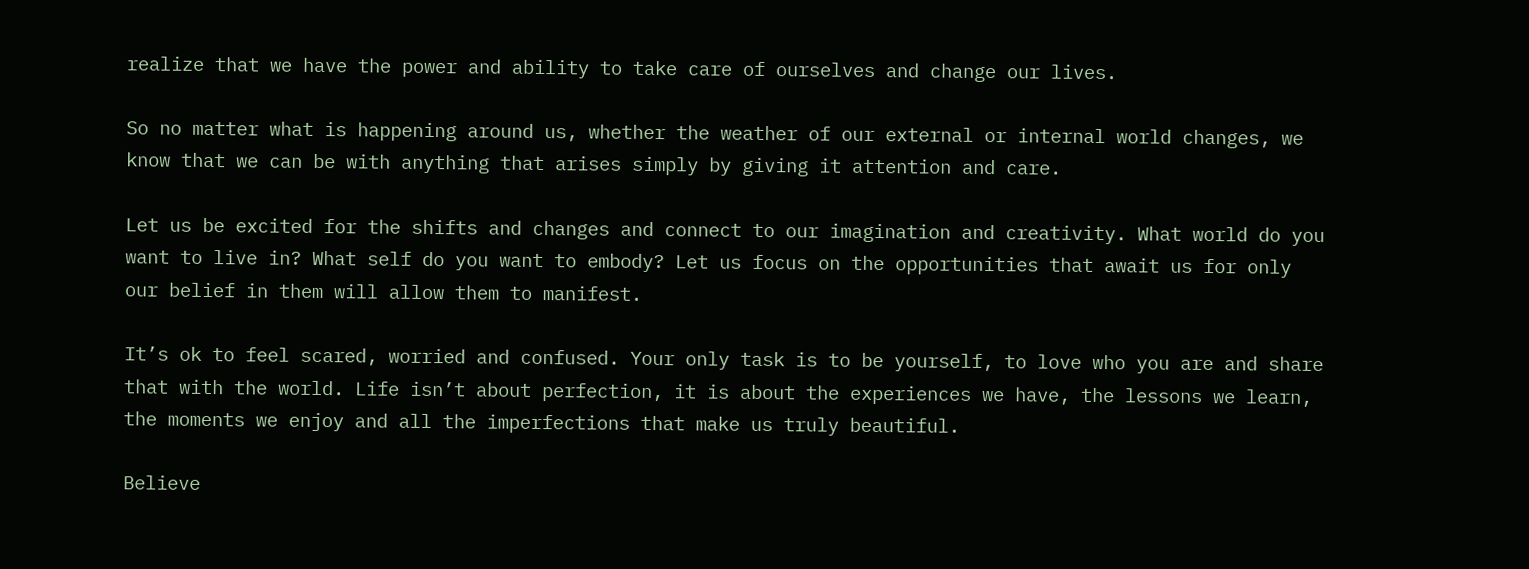realize that we have the power and ability to take care of ourselves and change our lives.

So no matter what is happening around us, whether the weather of our external or internal world changes, we know that we can be with anything that arises simply by giving it attention and care.

Let us be excited for the shifts and changes and connect to our imagination and creativity. What world do you want to live in? What self do you want to embody? Let us focus on the opportunities that await us for only our belief in them will allow them to manifest.

It’s ok to feel scared, worried and confused. Your only task is to be yourself, to love who you are and share that with the world. Life isn’t about perfection, it is about the experiences we have, the lessons we learn, the moments we enjoy and all the imperfections that make us truly beautiful.

Believe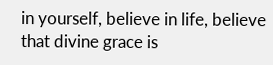in yourself, believe in life, believe that divine grace is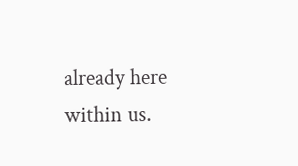already here within us.